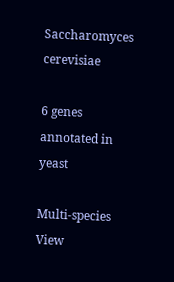Saccharomyces cerevisiae

6 genes annotated in yeast

Multi-species View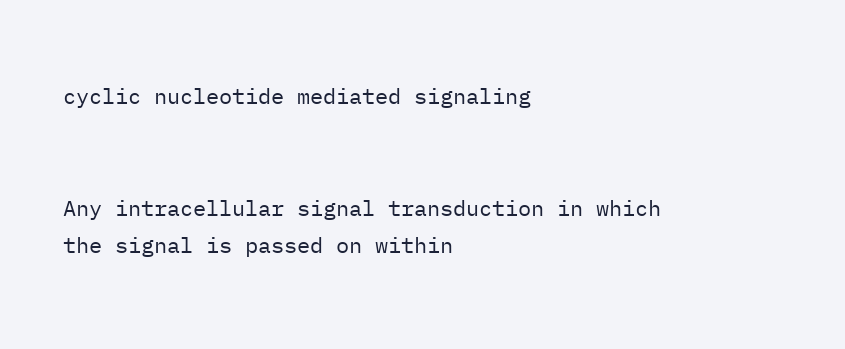cyclic nucleotide mediated signaling


Any intracellular signal transduction in which the signal is passed on within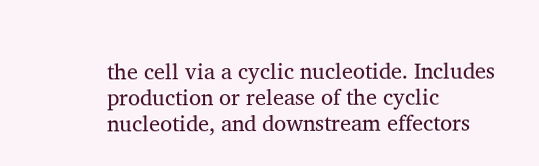the cell via a cyclic nucleotide. Includes production or release of the cyclic nucleotide, and downstream effectors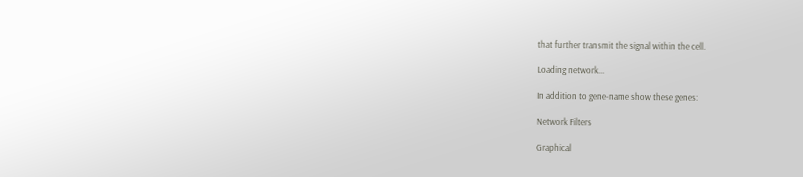that further transmit the signal within the cell.

Loading network...

In addition to gene-name show these genes:

Network Filters

Graphical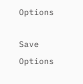Options

Save Options